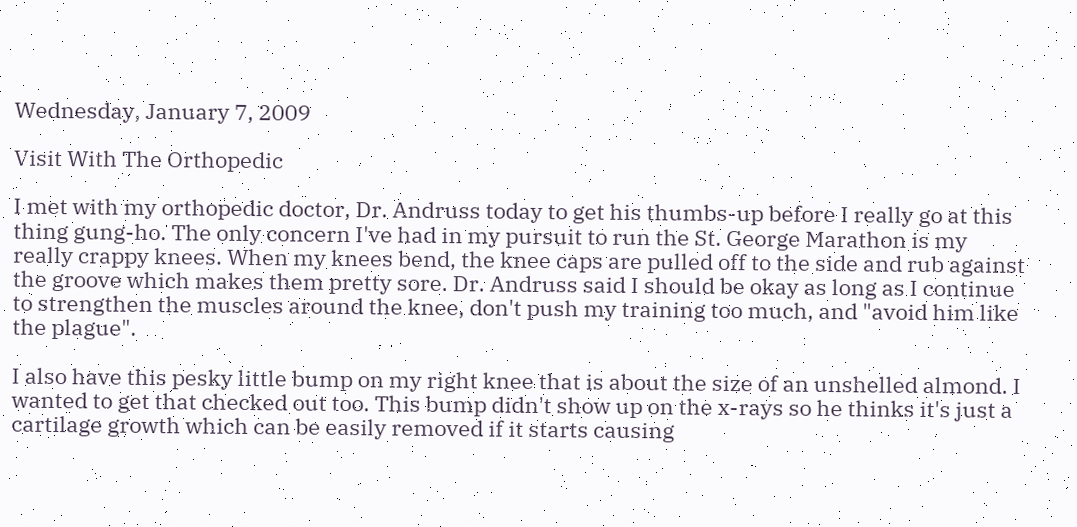Wednesday, January 7, 2009

Visit With The Orthopedic

I met with my orthopedic doctor, Dr. Andruss today to get his thumbs-up before I really go at this thing gung-ho. The only concern I've had in my pursuit to run the St. George Marathon is my really crappy knees. When my knees bend, the knee caps are pulled off to the side and rub against the groove which makes them pretty sore. Dr. Andruss said I should be okay as long as I continue to strengthen the muscles around the knee, don't push my training too much, and "avoid him like the plague".

I also have this pesky little bump on my right knee that is about the size of an unshelled almond. I wanted to get that checked out too. This bump didn't show up on the x-rays so he thinks it's just a cartilage growth which can be easily removed if it starts causing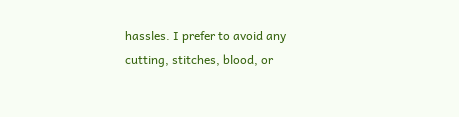hassles. I prefer to avoid any cutting, stitches, blood, or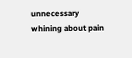unnecessary whining about pain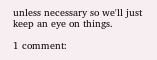unless necessary so we'll just keep an eye on things.

1 comment: